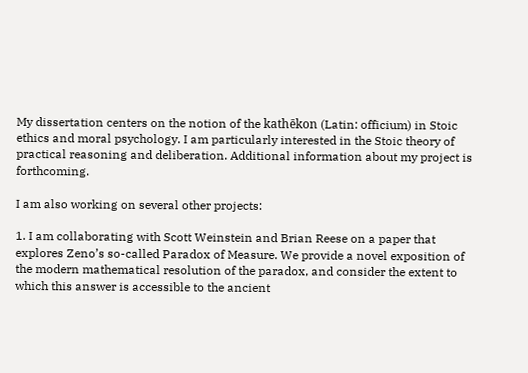My dissertation centers on the notion of the kathēkon (Latin: officium) in Stoic ethics and moral psychology. I am particularly interested in the Stoic theory of practical reasoning and deliberation. Additional information about my project is forthcoming.

I am also working on several other projects:

1. I am collaborating with Scott Weinstein and Brian Reese on a paper that explores Zeno’s so-called Paradox of Measure. We provide a novel exposition of the modern mathematical resolution of the paradox, and consider the extent to which this answer is accessible to the ancient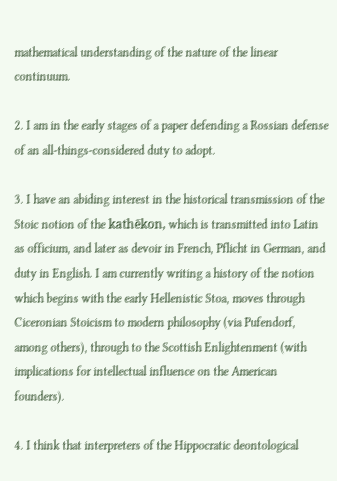mathematical understanding of the nature of the linear continuum.

2. I am in the early stages of a paper defending a Rossian defense of an all-things-considered duty to adopt.

3. I have an abiding interest in the historical transmission of the Stoic notion of the kathēkon, which is transmitted into Latin as officium, and later as devoir in French, Pflicht in German, and duty in English. I am currently writing a history of the notion which begins with the early Hellenistic Stoa, moves through Ciceronian Stoicism to modern philosophy (via Pufendorf, among others), through to the Scottish Enlightenment (with implications for intellectual influence on the American founders).

4. I think that interpreters of the Hippocratic deontological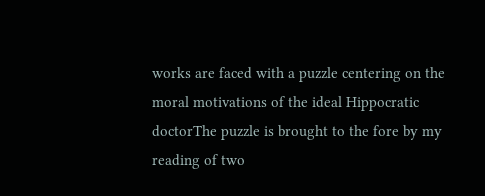works are faced with a puzzle centering on the moral motivations of the ideal Hippocratic doctorThe puzzle is brought to the fore by my reading of two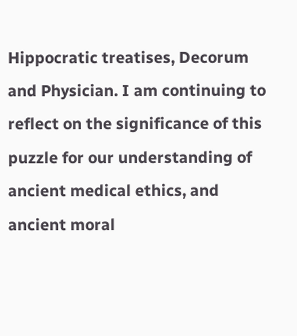Hippocratic treatises, Decorum and Physician. I am continuing to reflect on the significance of this puzzle for our understanding of ancient medical ethics, and ancient moral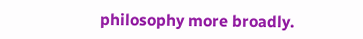philosophy more broadly.